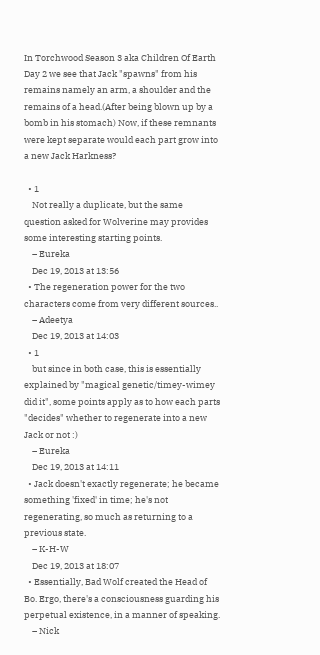In Torchwood Season 3 aka Children Of Earth Day 2 we see that Jack "spawns" from his remains namely an arm, a shoulder and the remains of a head.(After being blown up by a bomb in his stomach) Now, if these remnants were kept separate would each part grow into a new Jack Harkness?

  • 1
    Not really a duplicate, but the same question asked for Wolverine may provides some interesting starting points.
    – Eureka
    Dec 19, 2013 at 13:56
  • The regeneration power for the two characters come from very different sources..
    – Adeetya
    Dec 19, 2013 at 14:03
  • 1
    but since in both case, this is essentially explained by "magical genetic/timey-wimey did it", some points apply as to how each parts "decides" whether to regenerate into a new Jack or not :)
    – Eureka
    Dec 19, 2013 at 14:11
  • Jack doesn't exactly regenerate; he became something 'fixed' in time; he's not regenerating, so much as returning to a previous state.
    – K-H-W
    Dec 19, 2013 at 18:07
  • Essentially, Bad Wolf created the Head of Bo. Ergo, there's a consciousness guarding his perpetual existence, in a manner of speaking.
    – Nick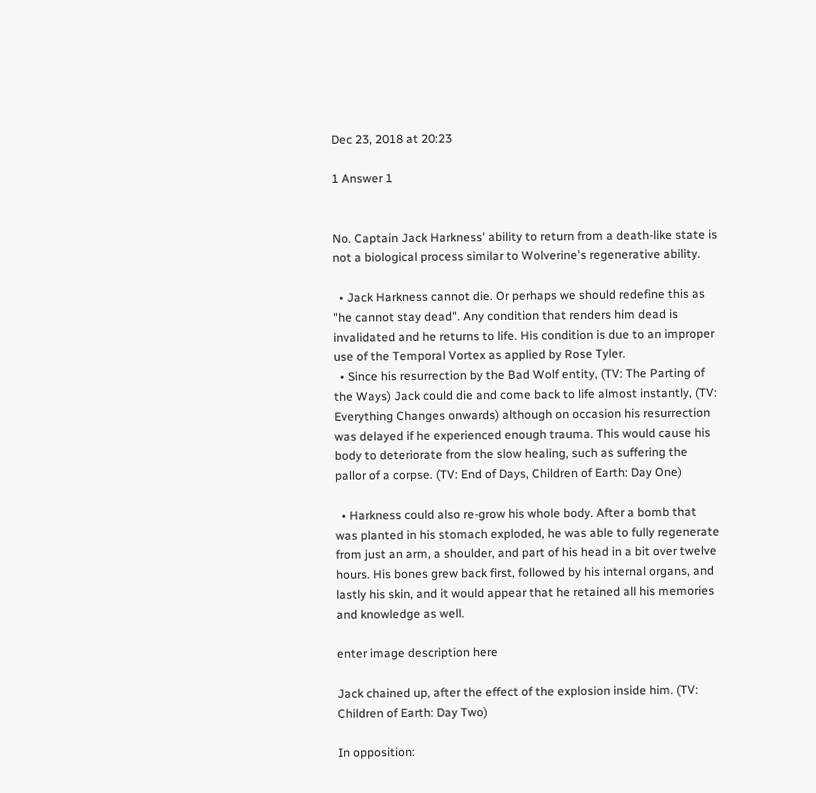Dec 23, 2018 at 20:23

1 Answer 1


No. Captain Jack Harkness' ability to return from a death-like state is not a biological process similar to Wolverine's regenerative ability.

  • Jack Harkness cannot die. Or perhaps we should redefine this as "he cannot stay dead". Any condition that renders him dead is invalidated and he returns to life. His condition is due to an improper use of the Temporal Vortex as applied by Rose Tyler.
  • Since his resurrection by the Bad Wolf entity, (TV: The Parting of the Ways) Jack could die and come back to life almost instantly, (TV: Everything Changes onwards) although on occasion his resurrection was delayed if he experienced enough trauma. This would cause his body to deteriorate from the slow healing, such as suffering the pallor of a corpse. (TV: End of Days, Children of Earth: Day One)

  • Harkness could also re-grow his whole body. After a bomb that was planted in his stomach exploded, he was able to fully regenerate from just an arm, a shoulder, and part of his head in a bit over twelve hours. His bones grew back first, followed by his internal organs, and lastly his skin, and it would appear that he retained all his memories and knowledge as well.

enter image description here

Jack chained up, after the effect of the explosion inside him. (TV: Children of Earth: Day Two)

In opposition: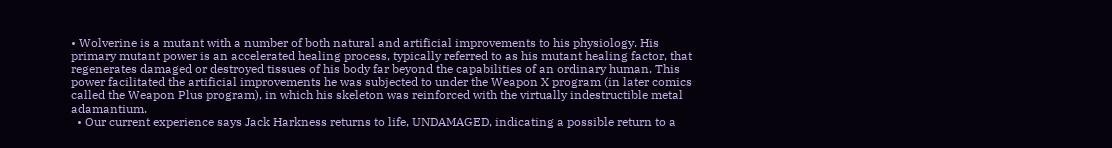• Wolverine is a mutant with a number of both natural and artificial improvements to his physiology. His primary mutant power is an accelerated healing process, typically referred to as his mutant healing factor, that regenerates damaged or destroyed tissues of his body far beyond the capabilities of an ordinary human. This power facilitated the artificial improvements he was subjected to under the Weapon X program (in later comics called the Weapon Plus program), in which his skeleton was reinforced with the virtually indestructible metal adamantium.
  • Our current experience says Jack Harkness returns to life, UNDAMAGED, indicating a possible return to a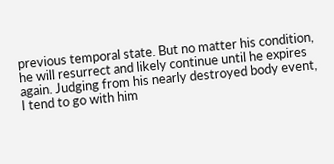previous temporal state. But no matter his condition, he will resurrect and likely continue until he expires again. Judging from his nearly destroyed body event, I tend to go with him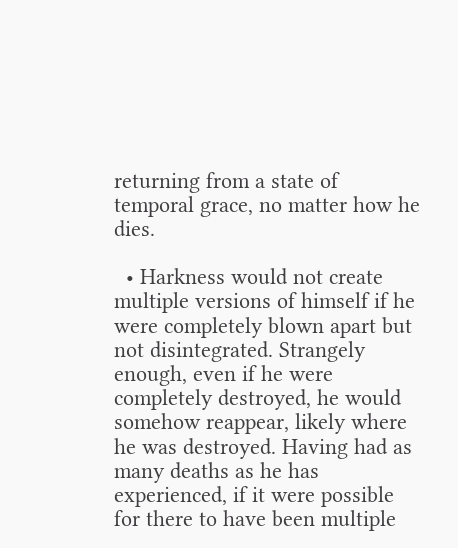returning from a state of temporal grace, no matter how he dies.

  • Harkness would not create multiple versions of himself if he were completely blown apart but not disintegrated. Strangely enough, even if he were completely destroyed, he would somehow reappear, likely where he was destroyed. Having had as many deaths as he has experienced, if it were possible for there to have been multiple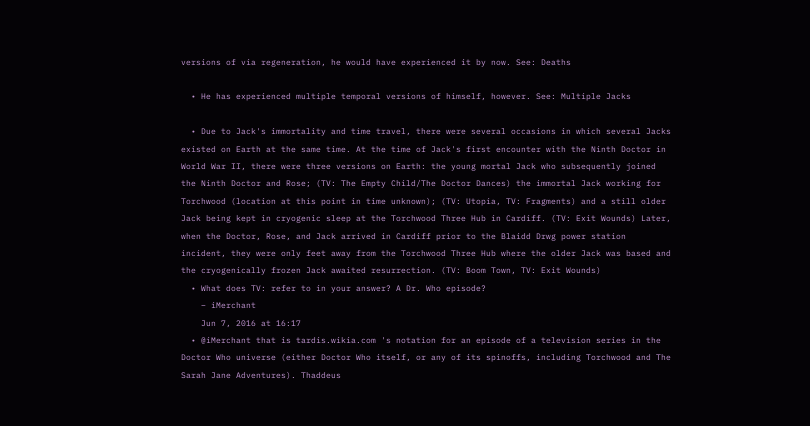versions of via regeneration, he would have experienced it by now. See: Deaths

  • He has experienced multiple temporal versions of himself, however. See: Multiple Jacks

  • Due to Jack's immortality and time travel, there were several occasions in which several Jacks existed on Earth at the same time. At the time of Jack's first encounter with the Ninth Doctor in World War II, there were three versions on Earth: the young mortal Jack who subsequently joined the Ninth Doctor and Rose; (TV: The Empty Child/The Doctor Dances) the immortal Jack working for Torchwood (location at this point in time unknown); (TV: Utopia, TV: Fragments) and a still older Jack being kept in cryogenic sleep at the Torchwood Three Hub in Cardiff. (TV: Exit Wounds) Later, when the Doctor, Rose, and Jack arrived in Cardiff prior to the Blaidd Drwg power station incident, they were only feet away from the Torchwood Three Hub where the older Jack was based and the cryogenically frozen Jack awaited resurrection. (TV: Boom Town, TV: Exit Wounds)
  • What does TV: refer to in your answer? A Dr. Who episode?
    – iMerchant
    Jun 7, 2016 at 16:17
  • @iMerchant that is tardis.wikia.com 's notation for an episode of a television series in the Doctor Who universe (either Doctor Who itself, or any of its spinoffs, including Torchwood and The Sarah Jane Adventures). Thaddeus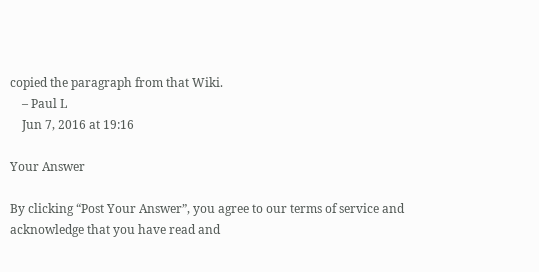copied the paragraph from that Wiki.
    – Paul L
    Jun 7, 2016 at 19:16

Your Answer

By clicking “Post Your Answer”, you agree to our terms of service and acknowledge that you have read and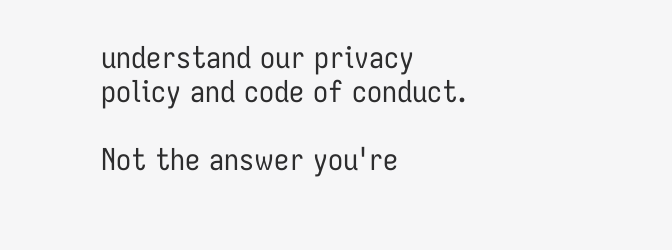understand our privacy policy and code of conduct.

Not the answer you're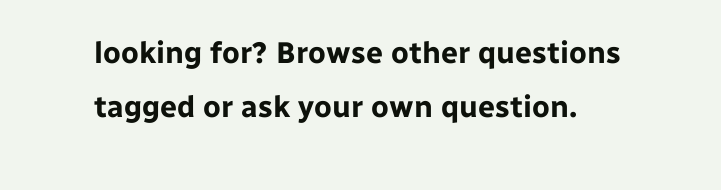looking for? Browse other questions tagged or ask your own question.